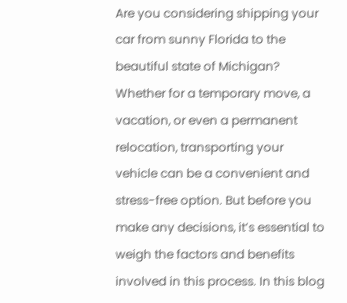Are you considering shipping your car from sunny Florida to the beautiful state of Michigan? Whether for a temporary move, a vacation, or even a permanent relocation, transporting your vehicle can be a convenient and stress-free option. But before you make any decisions, it’s essential to weigh the factors and benefits involved in this process. In this blog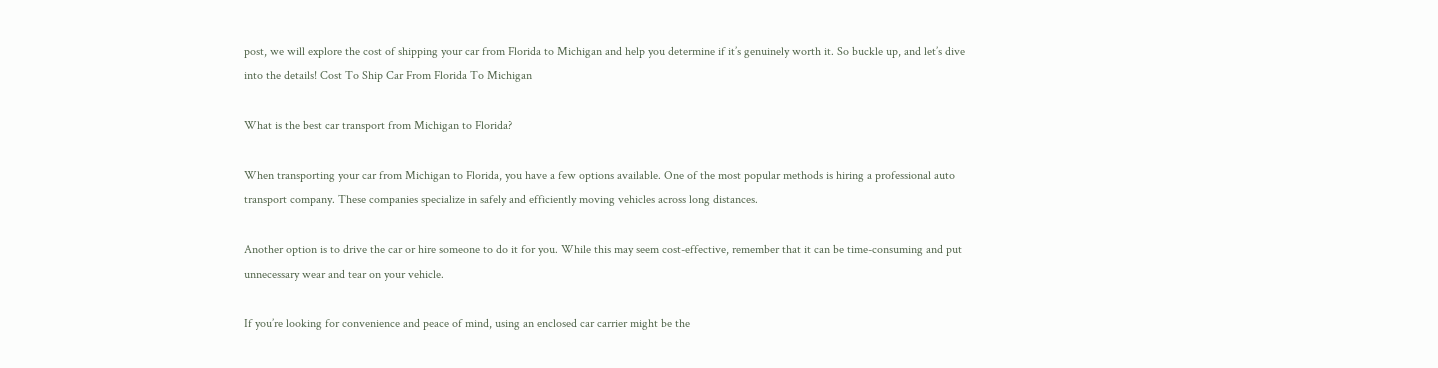post, we will explore the cost of shipping your car from Florida to Michigan and help you determine if it’s genuinely worth it. So buckle up, and let’s dive into the details! Cost To Ship Car From Florida To Michigan

What is the best car transport from Michigan to Florida?

When transporting your car from Michigan to Florida, you have a few options available. One of the most popular methods is hiring a professional auto transport company. These companies specialize in safely and efficiently moving vehicles across long distances.

Another option is to drive the car or hire someone to do it for you. While this may seem cost-effective, remember that it can be time-consuming and put unnecessary wear and tear on your vehicle.

If you’re looking for convenience and peace of mind, using an enclosed car carrier might be the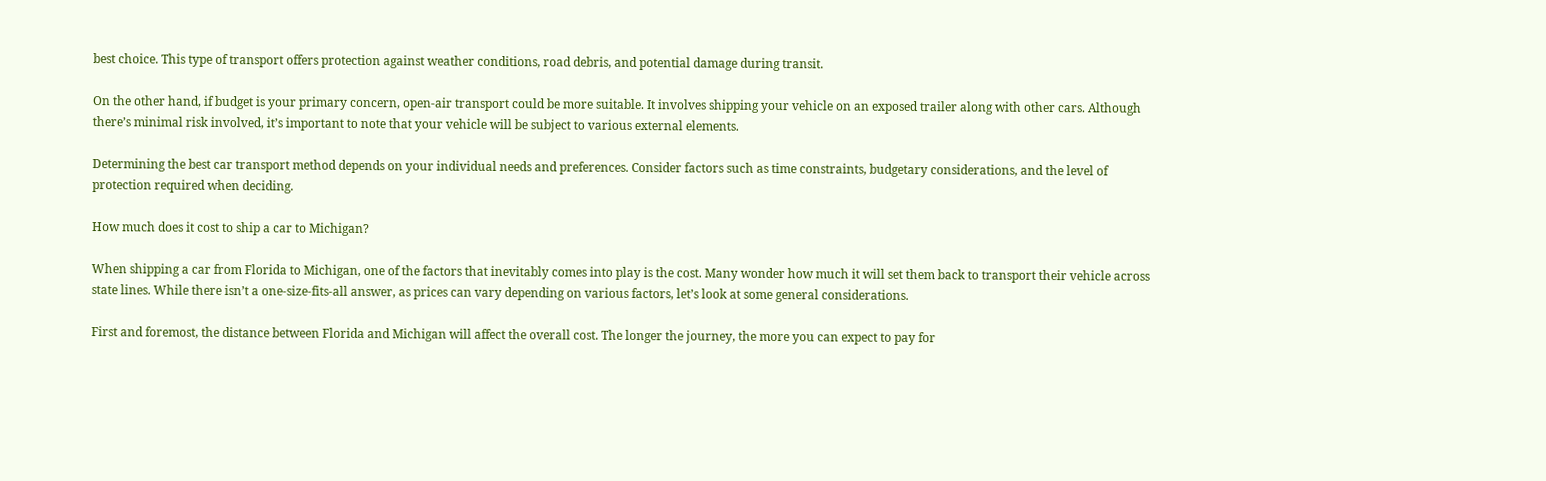best choice. This type of transport offers protection against weather conditions, road debris, and potential damage during transit.

On the other hand, if budget is your primary concern, open-air transport could be more suitable. It involves shipping your vehicle on an exposed trailer along with other cars. Although there’s minimal risk involved, it’s important to note that your vehicle will be subject to various external elements.

Determining the best car transport method depends on your individual needs and preferences. Consider factors such as time constraints, budgetary considerations, and the level of protection required when deciding.

How much does it cost to ship a car to Michigan?

When shipping a car from Florida to Michigan, one of the factors that inevitably comes into play is the cost. Many wonder how much it will set them back to transport their vehicle across state lines. While there isn’t a one-size-fits-all answer, as prices can vary depending on various factors, let’s look at some general considerations.

First and foremost, the distance between Florida and Michigan will affect the overall cost. The longer the journey, the more you can expect to pay for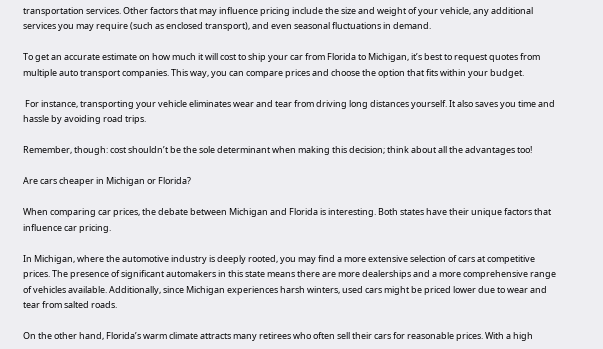transportation services. Other factors that may influence pricing include the size and weight of your vehicle, any additional services you may require (such as enclosed transport), and even seasonal fluctuations in demand.

To get an accurate estimate on how much it will cost to ship your car from Florida to Michigan, it’s best to request quotes from multiple auto transport companies. This way, you can compare prices and choose the option that fits within your budget.

 For instance, transporting your vehicle eliminates wear and tear from driving long distances yourself. It also saves you time and hassle by avoiding road trips.

Remember, though: cost shouldn’t be the sole determinant when making this decision; think about all the advantages too!

Are cars cheaper in Michigan or Florida?

When comparing car prices, the debate between Michigan and Florida is interesting. Both states have their unique factors that influence car pricing.

In Michigan, where the automotive industry is deeply rooted, you may find a more extensive selection of cars at competitive prices. The presence of significant automakers in this state means there are more dealerships and a more comprehensive range of vehicles available. Additionally, since Michigan experiences harsh winters, used cars might be priced lower due to wear and tear from salted roads.

On the other hand, Florida’s warm climate attracts many retirees who often sell their cars for reasonable prices. With a high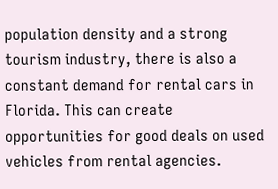population density and a strong tourism industry, there is also a constant demand for rental cars in Florida. This can create opportunities for good deals on used vehicles from rental agencies.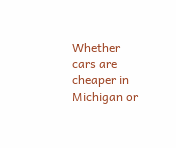Whether cars are cheaper in Michigan or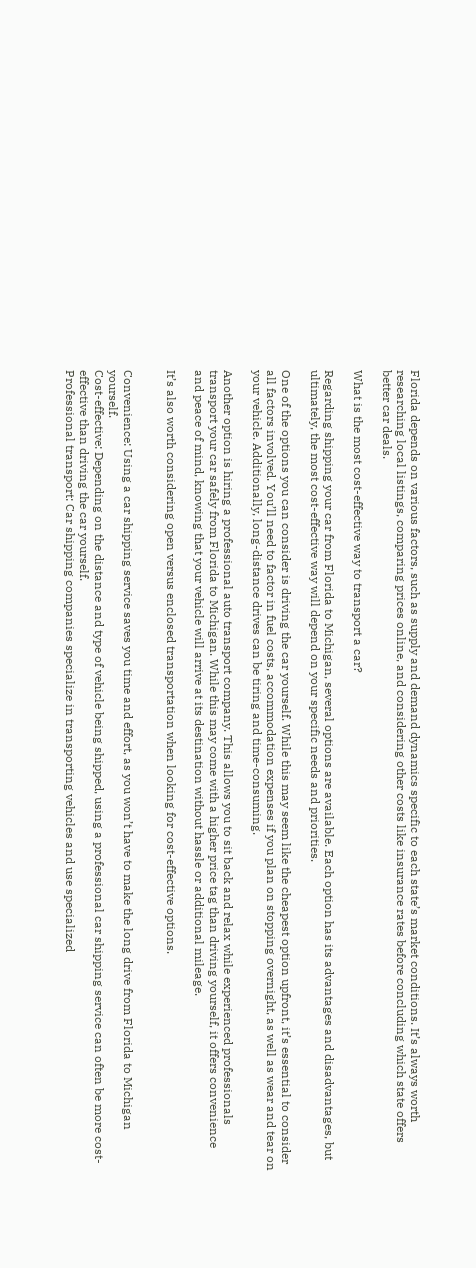Florida depends on various factors, such as supply and demand dynamics specific to each state’s market conditions. It’s always worth researching local listings, comparing prices online, and considering other costs like insurance rates before concluding which state offers better car deals.

What is the most cost-effective way to transport a car?

Regarding shipping your car from Florida to Michigan, several options are available. Each option has its advantages and disadvantages, but ultimately, the most cost-effective way will depend on your specific needs and priorities.

One of the options you can consider is driving the car yourself. While this may seem like the cheapest option upfront, it’s essential to consider all factors involved. You’ll need to factor in fuel costs, accommodation expenses if you plan on stopping overnight, as well as wear and tear on your vehicle. Additionally, long-distance drives can be tiring and time-consuming.

Another option is hiring a professional auto transport company. This allows you to sit back and relax while experienced professionals transport your car safely from Florida to Michigan. While this may come with a higher price tag than driving yourself, it offers convenience and peace of mind, knowing that your vehicle will arrive at its destination without hassle or additional mileage.

It’s also worth considering open versus enclosed transportation when looking for cost-effective options.


Convenience: Using a car shipping service saves you time and effort, as you won’t have to make the long drive from Florida to Michigan yourself.
Cost-effective: Depending on the distance and type of vehicle being shipped, using a professional car shipping service can often be more cost-effective than driving the car yourself.
Professional transport: Car shipping companies specialize in transporting vehicles and use specialized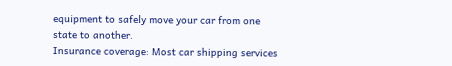equipment to safely move your car from one state to another.
Insurance coverage: Most car shipping services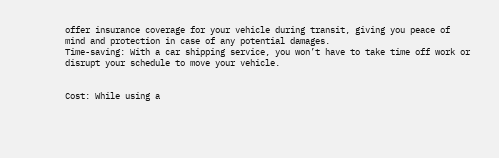offer insurance coverage for your vehicle during transit, giving you peace of mind and protection in case of any potential damages.
Time-saving: With a car shipping service, you won’t have to take time off work or disrupt your schedule to move your vehicle.


Cost: While using a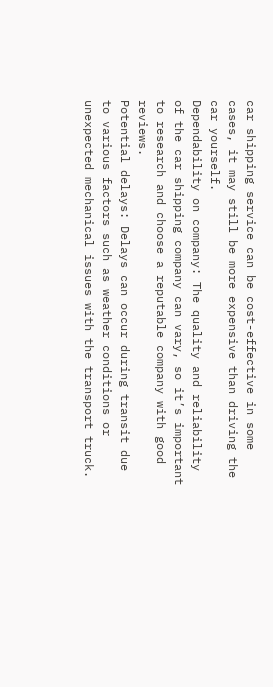car shipping service can be cost-effective in some cases, it may still be more expensive than driving the car yourself.
Dependability on company: The quality and reliability of the car shipping company can vary, so it’s important to research and choose a reputable company with good reviews.
Potential delays: Delays can occur during transit due to various factors such as weather conditions or unexpected mechanical issues with the transport truck.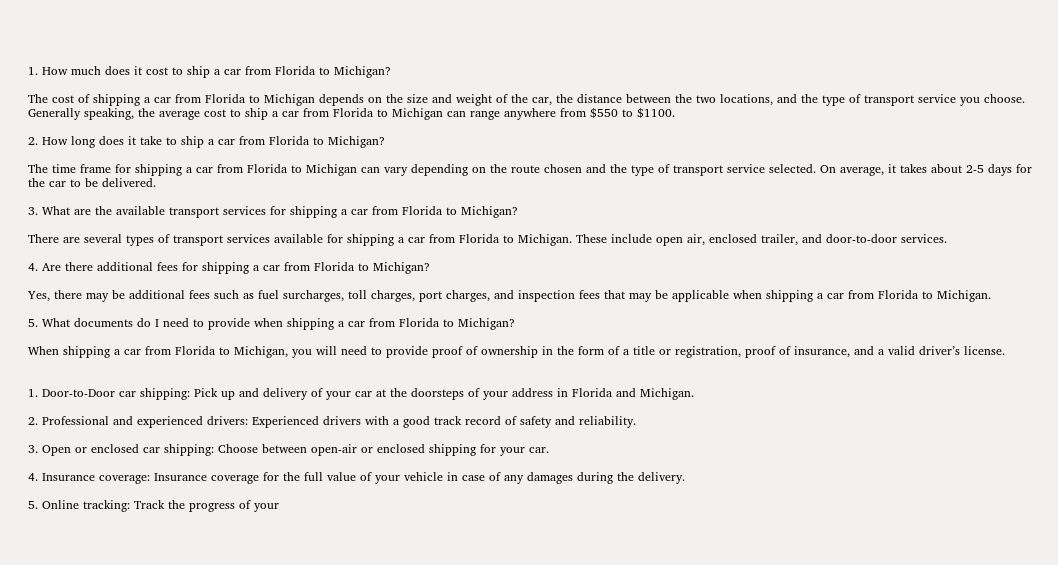1. How much does it cost to ship a car from Florida to Michigan?

The cost of shipping a car from Florida to Michigan depends on the size and weight of the car, the distance between the two locations, and the type of transport service you choose. Generally speaking, the average cost to ship a car from Florida to Michigan can range anywhere from $550 to $1100.

2. How long does it take to ship a car from Florida to Michigan?

The time frame for shipping a car from Florida to Michigan can vary depending on the route chosen and the type of transport service selected. On average, it takes about 2-5 days for the car to be delivered.

3. What are the available transport services for shipping a car from Florida to Michigan?

There are several types of transport services available for shipping a car from Florida to Michigan. These include open air, enclosed trailer, and door-to-door services.

4. Are there additional fees for shipping a car from Florida to Michigan?

Yes, there may be additional fees such as fuel surcharges, toll charges, port charges, and inspection fees that may be applicable when shipping a car from Florida to Michigan.

5. What documents do I need to provide when shipping a car from Florida to Michigan?

When shipping a car from Florida to Michigan, you will need to provide proof of ownership in the form of a title or registration, proof of insurance, and a valid driver’s license.


1. Door-to-Door car shipping: Pick up and delivery of your car at the doorsteps of your address in Florida and Michigan.

2. Professional and experienced drivers: Experienced drivers with a good track record of safety and reliability.

3. Open or enclosed car shipping: Choose between open-air or enclosed shipping for your car.

4. Insurance coverage: Insurance coverage for the full value of your vehicle in case of any damages during the delivery.

5. Online tracking: Track the progress of your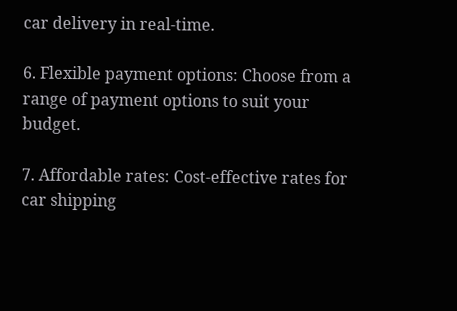car delivery in real-time.

6. Flexible payment options: Choose from a range of payment options to suit your budget.

7. Affordable rates: Cost-effective rates for car shipping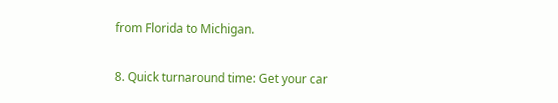from Florida to Michigan.

8. Quick turnaround time: Get your car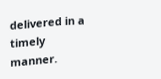delivered in a timely manner.